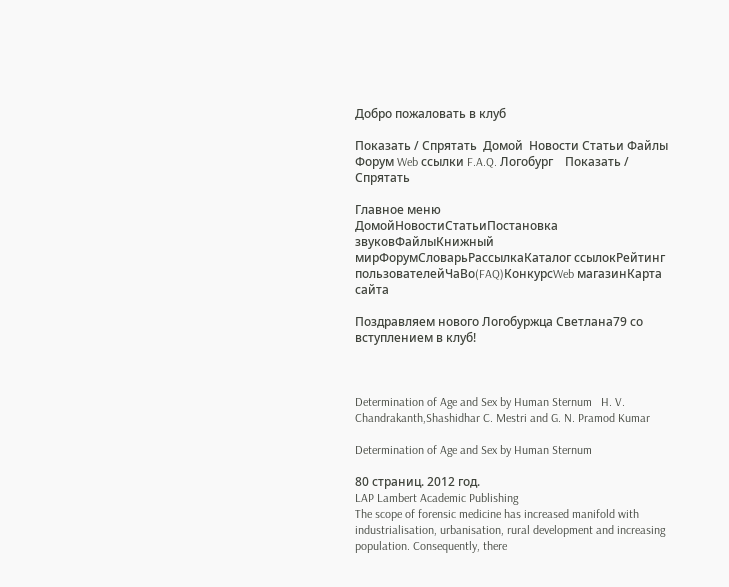Добро пожаловать в клуб

Показать / Спрятать  Домой  Новости Статьи Файлы Форум Web ссылки F.A.Q. Логобург    Показать / Спрятать

Главное меню
ДомойНовостиСтатьиПостановка звуковФайлыКнижный мирФорумСловарьРассылкаКаталог ссылокРейтинг пользователейЧаВо(FAQ)КонкурсWeb магазинКарта сайта

Поздравляем нового Логобуржца Светлана79 со вступлением в клуб!



Determination of Age and Sex by Human Sternum   H. V. Chandrakanth,Shashidhar C. Mestri and G. N. Pramod Kumar

Determination of Age and Sex by Human Sternum

80 страниц. 2012 год.
LAP Lambert Academic Publishing
The scope of forensic medicine has increased manifold with industrialisation, urbanisation, rural development and increasing population. Consequently, there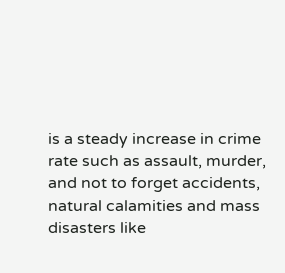is a steady increase in crime rate such as assault, murder, and not to forget accidents, natural calamities and mass disasters like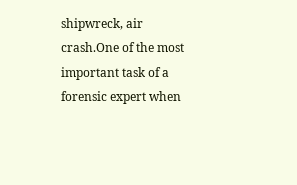shipwreck, air crash.One of the most important task of a forensic expert when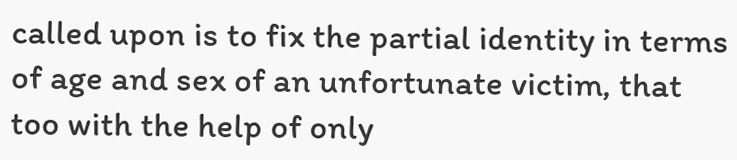called upon is to fix the partial identity in terms of age and sex of an unfortunate victim, that too with the help of only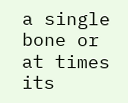a single bone or at times its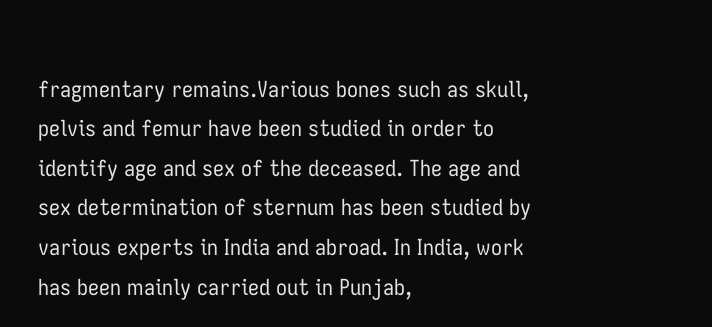fragmentary remains.Various bones such as skull, pelvis and femur have been studied in order to identify age and sex of the deceased. The age and sex determination of sternum has been studied by various experts in India and abroad. In India, work has been mainly carried out in Punjab,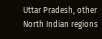Uttar Pradesh, other North Indian regions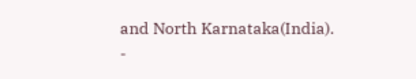and North Karnataka(India).
-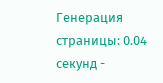Генерация страницы: 0.04 секунд -